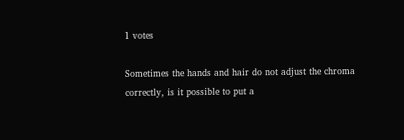1 votes

Sometimes the hands and hair do not adjust the chroma correctly, is it possible to put a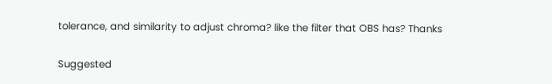tolerance, and similarity to adjust chroma? like the filter that OBS has? Thanks

Suggested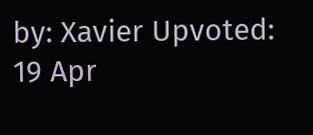by: Xavier Upvoted: 19 Apr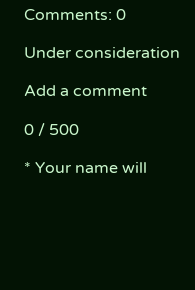Comments: 0

Under consideration

Add a comment

0 / 500

* Your name will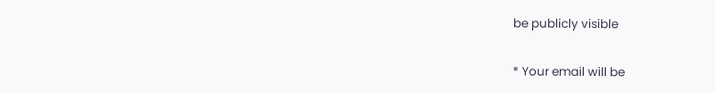be publicly visible

* Your email will be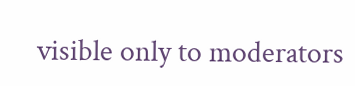visible only to moderators